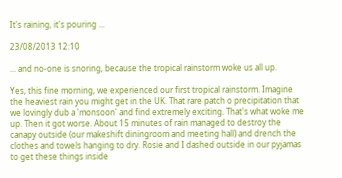It's raining, it's pouring ...

23/08/2013 12:10

... and no-one is snoring, because the tropical rainstorm woke us all up.

Yes, this fine morning, we experienced our first tropical rainstorm. Imagine the heaviest rain you might get in the UK. That rare patch o precipitation that we lovingly dub a 'monsoon' and find extremely exciting. That's what woke me up. Then it got worse. About 15 minutes of rain managed to destroy the canapy outside (our makeshift diningroom and meeting hall) and drench the clothes and towels hanging to dry. Rosie and I dashed outside in our pyjamas to get these things inside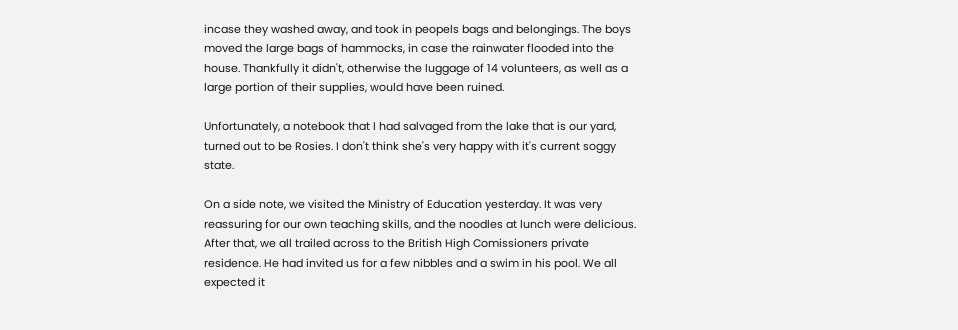incase they washed away, and took in peopels bags and belongings. The boys moved the large bags of hammocks, in case the rainwater flooded into the house. Thankfully it didn't, otherwise the luggage of 14 volunteers, as well as a large portion of their supplies, would have been ruined.

Unfortunately, a notebook that I had salvaged from the lake that is our yard, turned out to be Rosies. I don't think she's very happy with it's current soggy state.

On a side note, we visited the Ministry of Education yesterday. It was very reassuring for our own teaching skills, and the noodles at lunch were delicious. After that, we all trailed across to the British High Comissioners private residence. He had invited us for a few nibbles and a swim in his pool. We all expected it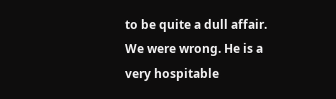to be quite a dull affair. We were wrong. He is a very hospitable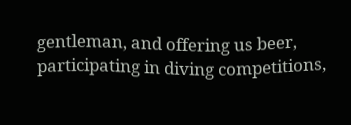gentleman, and offering us beer, participating in diving competitions,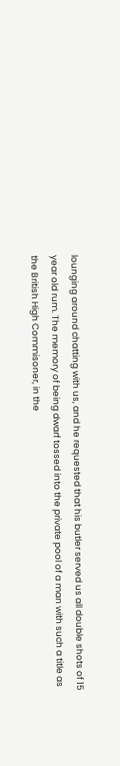lounging around chatting with us, and he requested that his butler served us all double shots of 15 year old rum. The memory of being dwarf tossed into the private pool of a man with such a title as the British High Commisoner, in the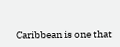Caribbean is one that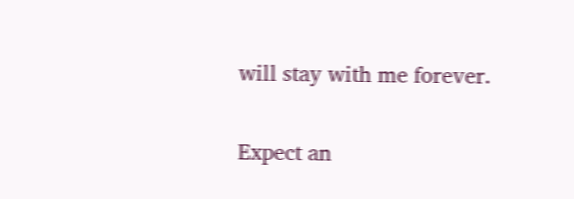will stay with me forever.


Expect an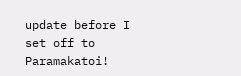update before I set off to Paramakatoi!